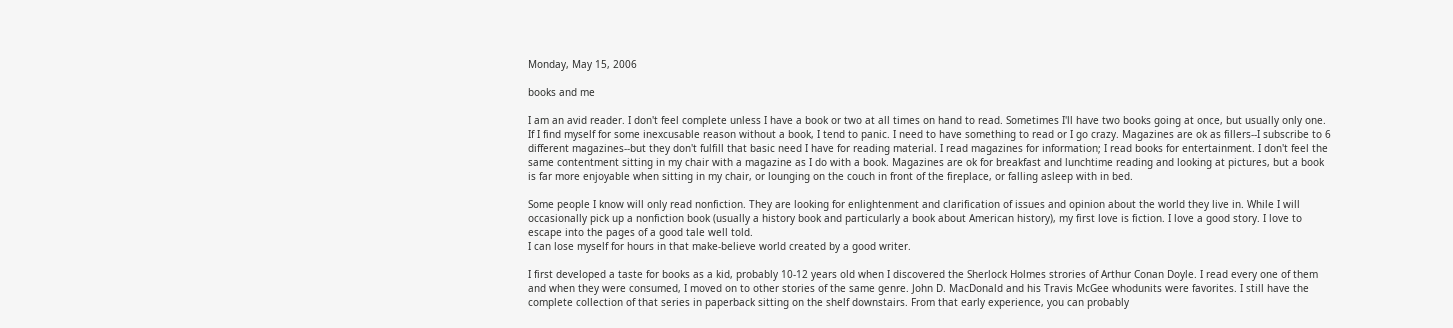Monday, May 15, 2006

books and me

I am an avid reader. I don't feel complete unless I have a book or two at all times on hand to read. Sometimes I'll have two books going at once, but usually only one. If I find myself for some inexcusable reason without a book, I tend to panic. I need to have something to read or I go crazy. Magazines are ok as fillers--I subscribe to 6 different magazines--but they don't fulfill that basic need I have for reading material. I read magazines for information; I read books for entertainment. I don't feel the same contentment sitting in my chair with a magazine as I do with a book. Magazines are ok for breakfast and lunchtime reading and looking at pictures, but a book is far more enjoyable when sitting in my chair, or lounging on the couch in front of the fireplace, or falling asleep with in bed.

Some people I know will only read nonfiction. They are looking for enlightenment and clarification of issues and opinion about the world they live in. While I will occasionally pick up a nonfiction book (usually a history book and particularly a book about American history), my first love is fiction. I love a good story. I love to escape into the pages of a good tale well told.
I can lose myself for hours in that make-believe world created by a good writer.

I first developed a taste for books as a kid, probably 10-12 years old when I discovered the Sherlock Holmes strories of Arthur Conan Doyle. I read every one of them and when they were consumed, I moved on to other stories of the same genre. John D. MacDonald and his Travis McGee whodunits were favorites. I still have the complete collection of that series in paperback sitting on the shelf downstairs. From that early experience, you can probably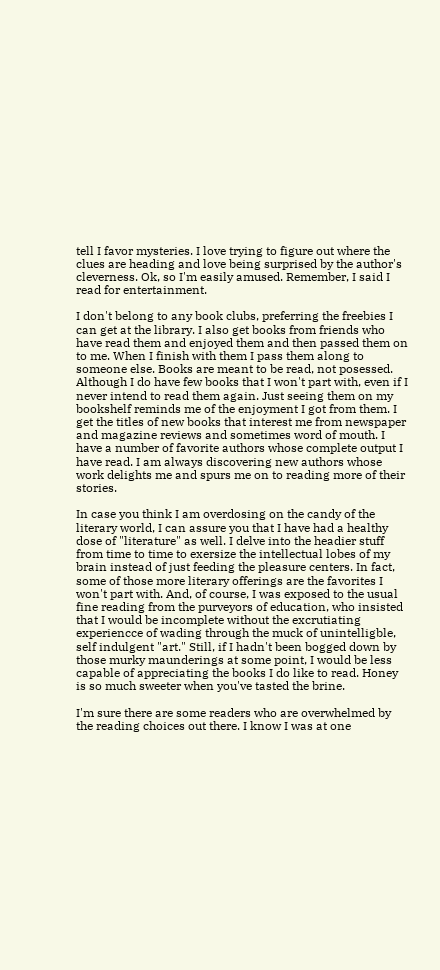tell I favor mysteries. I love trying to figure out where the clues are heading and love being surprised by the author's cleverness. Ok, so I'm easily amused. Remember, I said I read for entertainment.

I don't belong to any book clubs, preferring the freebies I can get at the library. I also get books from friends who have read them and enjoyed them and then passed them on to me. When I finish with them I pass them along to someone else. Books are meant to be read, not posessed. Although I do have few books that I won't part with, even if I never intend to read them again. Just seeing them on my bookshelf reminds me of the enjoyment I got from them. I get the titles of new books that interest me from newspaper and magazine reviews and sometimes word of mouth. I have a number of favorite authors whose complete output I have read. I am always discovering new authors whose work delights me and spurs me on to reading more of their stories.

In case you think I am overdosing on the candy of the literary world, I can assure you that I have had a healthy dose of "literature" as well. I delve into the headier stuff from time to time to exersize the intellectual lobes of my brain instead of just feeding the pleasure centers. In fact, some of those more literary offerings are the favorites I won't part with. And, of course, I was exposed to the usual fine reading from the purveyors of education, who insisted that I would be incomplete without the excrutiating experiencce of wading through the muck of unintelligble, self indulgent "art." Still, if I hadn't been bogged down by those murky maunderings at some point, I would be less capable of appreciating the books I do like to read. Honey is so much sweeter when you've tasted the brine.

I'm sure there are some readers who are overwhelmed by the reading choices out there. I know I was at one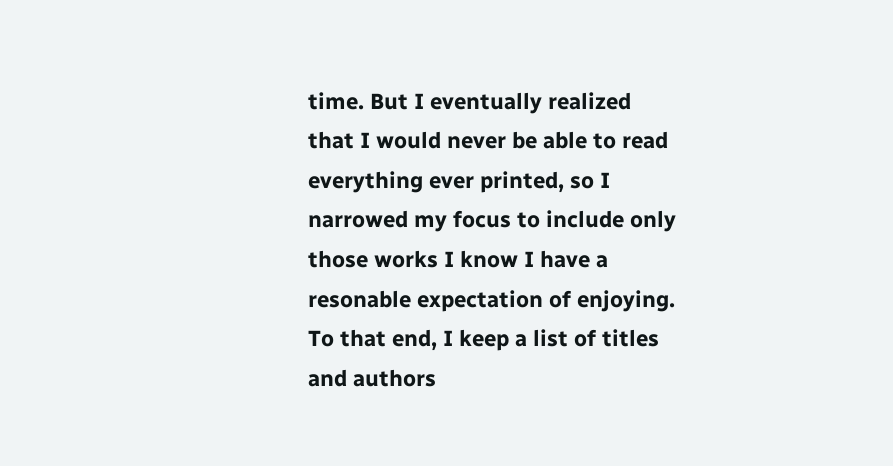time. But I eventually realized that I would never be able to read everything ever printed, so I narrowed my focus to include only those works I know I have a resonable expectation of enjoying. To that end, I keep a list of titles and authors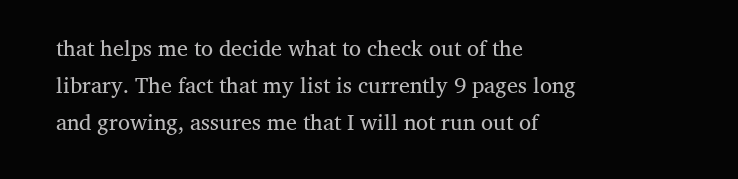that helps me to decide what to check out of the library. The fact that my list is currently 9 pages long and growing, assures me that I will not run out of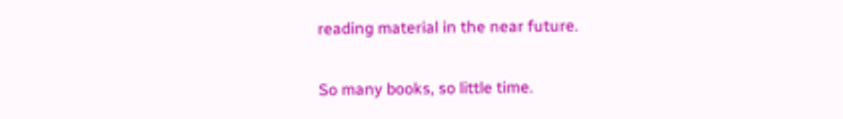reading material in the near future.

So many books, so little time.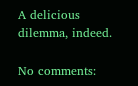A delicious dilemma, indeed.

No comments: